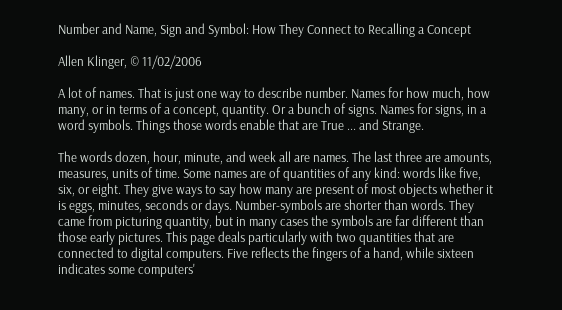Number and Name, Sign and Symbol: How They Connect to Recalling a Concept

Allen Klinger, © 11/02/2006

A lot of names. That is just one way to describe number. Names for how much, how many, or in terms of a concept, quantity. Or a bunch of signs. Names for signs, in a word symbols. Things those words enable that are True ... and Strange.

The words dozen, hour, minute, and week all are names. The last three are amounts, measures, units of time. Some names are of quantities of any kind: words like five, six, or eight. They give ways to say how many are present of most objects whether it is eggs, minutes, seconds or days. Number-symbols are shorter than words. They came from picturing quantity, but in many cases the symbols are far different than those early pictures. This page deals particularly with two quantities that are connected to digital computers. Five reflects the fingers of a hand, while sixteen indicates some computers'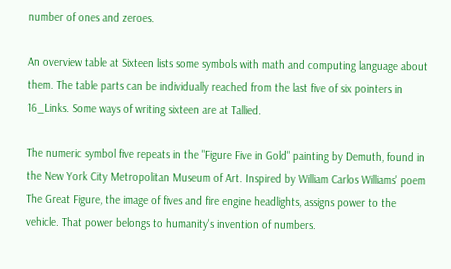number of ones and zeroes.

An overview table at Sixteen lists some symbols with math and computing language about them. The table parts can be individually reached from the last five of six pointers in 16_Links. Some ways of writing sixteen are at Tallied.

The numeric symbol five repeats in the "Figure Five in Gold" painting by Demuth, found in the New York City Metropolitan Museum of Art. Inspired by William Carlos Williams' poem The Great Figure, the image of fives and fire engine headlights, assigns power to the vehicle. That power belongs to humanity's invention of numbers.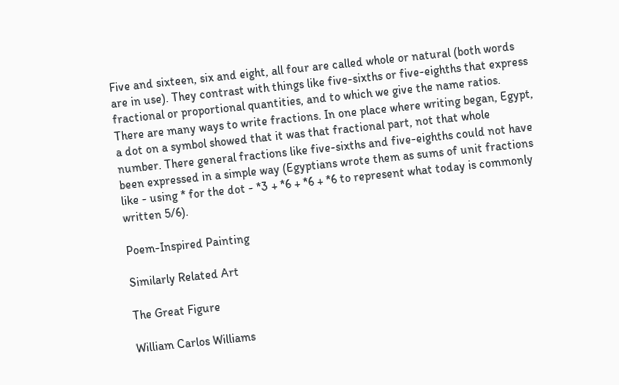Five and sixteen, six and eight, all four are called whole or natural (both words are in use). They contrast with things like five-sixths or five-eighths that express fractional or proportional quantities, and to which we give the name ratios. There are many ways to write fractions. In one place where writing began, Egypt, a dot on a symbol showed that it was that fractional part, not that whole number. There general fractions like five-sixths and five-eighths could not have been expressed in a simple way (Egyptians wrote them as sums of unit fractions like - using * for the dot - *3 + *6 + *6 + *6 to represent what today is commonly written 5/6).

Poem-Inspired Painting

Similarly Related Art

The Great Figure

William Carlos Williams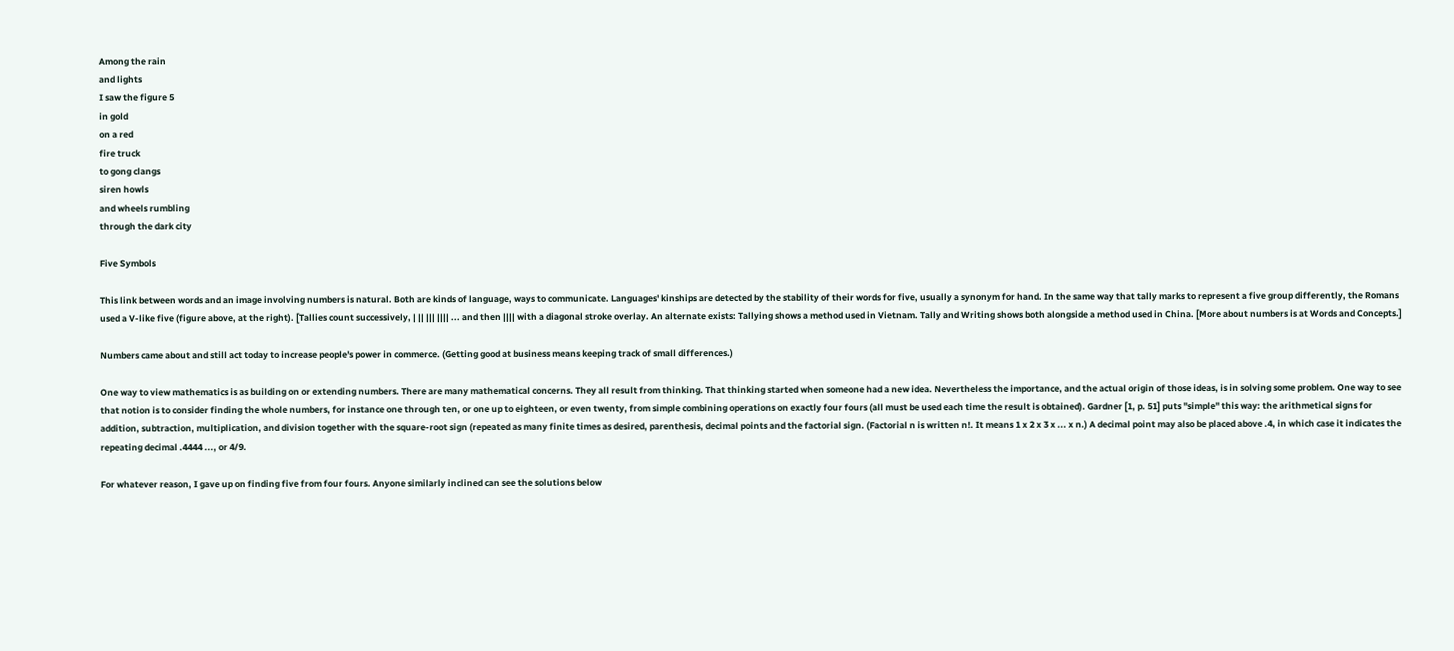Among the rain
and lights
I saw the figure 5
in gold
on a red
fire truck
to gong clangs
siren howls
and wheels rumbling
through the dark city

Five Symbols

This link between words and an image involving numbers is natural. Both are kinds of language, ways to communicate. Languages' kinships are detected by the stability of their words for five, usually a synonym for hand. In the same way that tally marks to represent a five group differently, the Romans used a V-like five (figure above, at the right). [Tallies count successively, | || ||| |||| ... and then |||| with a diagonal stroke overlay. An alternate exists: Tallying shows a method used in Vietnam. Tally and Writing shows both alongside a method used in China. [More about numbers is at Words and Concepts.]

Numbers came about and still act today to increase people's power in commerce. (Getting good at business means keeping track of small differences.)

One way to view mathematics is as building on or extending numbers. There are many mathematical concerns. They all result from thinking. That thinking started when someone had a new idea. Nevertheless the importance, and the actual origin of those ideas, is in solving some problem. One way to see that notion is to consider finding the whole numbers, for instance one through ten, or one up to eighteen, or even twenty, from simple combining operations on exactly four fours (all must be used each time the result is obtained). Gardner [1, p. 51] puts "simple" this way: the arithmetical signs for addition, subtraction, multiplication, and division together with the square-root sign (repeated as many finite times as desired, parenthesis, decimal points and the factorial sign. (Factorial n is written n!. It means 1 x 2 x 3 x ... x n.) A decimal point may also be placed above .4, in which case it indicates the repeating decimal .4444 ..., or 4/9.

For whatever reason, I gave up on finding five from four fours. Anyone similarly inclined can see the solutions below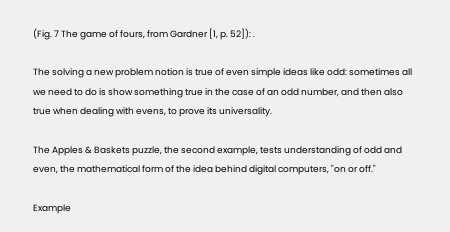(Fig. 7 The game of fours, from Gardner [1, p. 52]): .

The solving a new problem notion is true of even simple ideas like odd: sometimes all we need to do is show something true in the case of an odd number, and then also true when dealing with evens, to prove its universality.

The Apples & Baskets puzzle, the second example, tests understanding of odd and even, the mathematical form of the idea behind digital computers, "on or off."

Example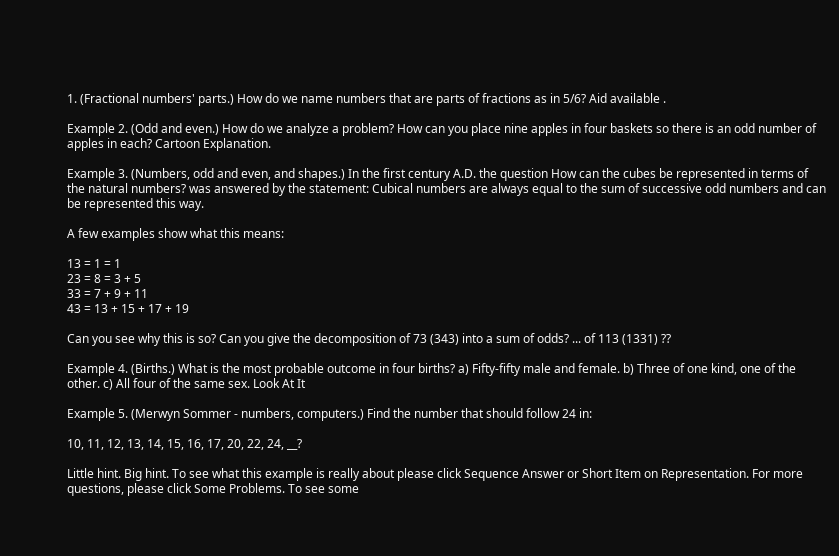1. (Fractional numbers' parts.) How do we name numbers that are parts of fractions as in 5/6? Aid available .

Example 2. (Odd and even.) How do we analyze a problem? How can you place nine apples in four baskets so there is an odd number of apples in each? Cartoon Explanation.

Example 3. (Numbers, odd and even, and shapes.) In the first century A.D. the question How can the cubes be represented in terms of the natural numbers? was answered by the statement: Cubical numbers are always equal to the sum of successive odd numbers and can be represented this way.

A few examples show what this means:

13 = 1 = 1
23 = 8 = 3 + 5
33 = 7 + 9 + 11
43 = 13 + 15 + 17 + 19

Can you see why this is so? Can you give the decomposition of 73 (343) into a sum of odds? ... of 113 (1331) ??

Example 4. (Births.) What is the most probable outcome in four births? a) Fifty-fifty male and female. b) Three of one kind, one of the other. c) All four of the same sex. Look At It

Example 5. (Merwyn Sommer - numbers, computers.) Find the number that should follow 24 in:

10, 11, 12, 13, 14, 15, 16, 17, 20, 22, 24, __?

Little hint. Big hint. To see what this example is really about please click Sequence Answer or Short Item on Representation. For more questions, please click Some Problems. To see some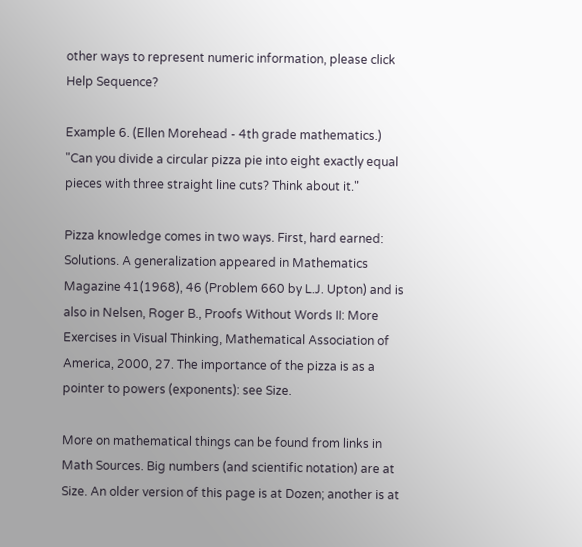other ways to represent numeric information, please click Help Sequence?

Example 6. (Ellen Morehead - 4th grade mathematics.) "Can you divide a circular pizza pie into eight exactly equal pieces with three straight line cuts? Think about it."

Pizza knowledge comes in two ways. First, hard earned: Solutions. A generalization appeared in Mathematics Magazine 41(1968), 46 (Problem 660 by L.J. Upton) and is also in Nelsen, Roger B., Proofs Without Words II: More Exercises in Visual Thinking, Mathematical Association of America, 2000, 27. The importance of the pizza is as a pointer to powers (exponents): see Size.

More on mathematical things can be found from links in Math Sources. Big numbers (and scientific notation) are at Size. An older version of this page is at Dozen; another is at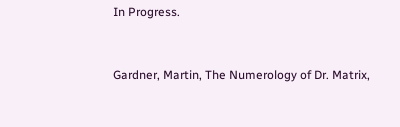In Progress.


Gardner, Martin, The Numerology of Dr. Matrix,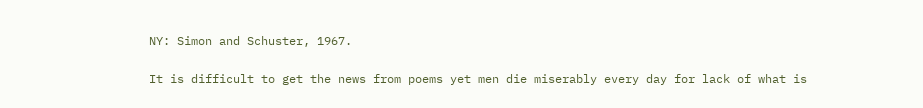NY: Simon and Schuster, 1967.

It is difficult to get the news from poems yet men die miserably every day for lack of what is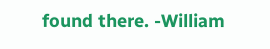found there. -William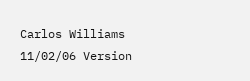Carlos Williams
11/02/06 Version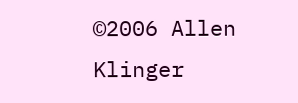©2006 Allen Klinger